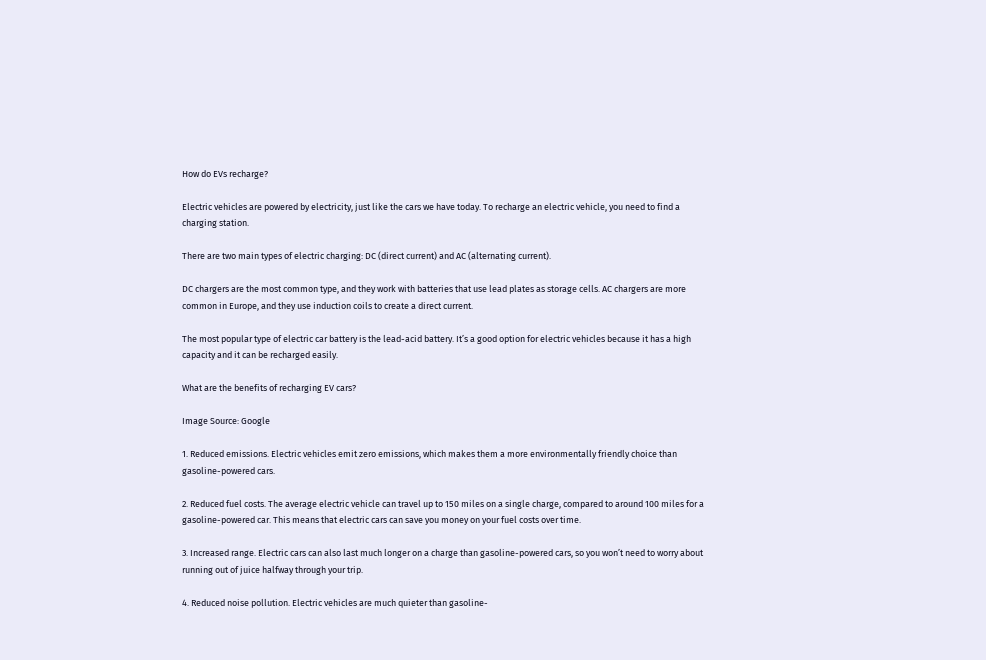How do EVs recharge?

Electric vehicles are powered by electricity, just like the cars we have today. To recharge an electric vehicle, you need to find a charging station.

There are two main types of electric charging: DC (direct current) and AC (alternating current).

DC chargers are the most common type, and they work with batteries that use lead plates as storage cells. AC chargers are more common in Europe, and they use induction coils to create a direct current.

The most popular type of electric car battery is the lead-acid battery. It’s a good option for electric vehicles because it has a high capacity and it can be recharged easily.

What are the benefits of recharging EV cars?

Image Source: Google

1. Reduced emissions. Electric vehicles emit zero emissions, which makes them a more environmentally friendly choice than gasoline-powered cars.

2. Reduced fuel costs. The average electric vehicle can travel up to 150 miles on a single charge, compared to around 100 miles for a gasoline-powered car. This means that electric cars can save you money on your fuel costs over time.

3. Increased range. Electric cars can also last much longer on a charge than gasoline-powered cars, so you won’t need to worry about running out of juice halfway through your trip.

4. Reduced noise pollution. Electric vehicles are much quieter than gasoline-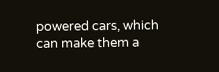powered cars, which can make them a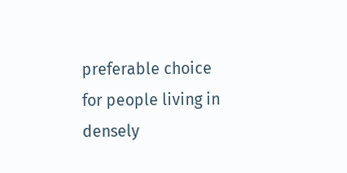preferable choice for people living in densely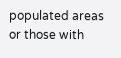populated areas or those with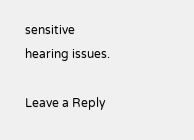sensitive hearing issues.

Leave a Reply